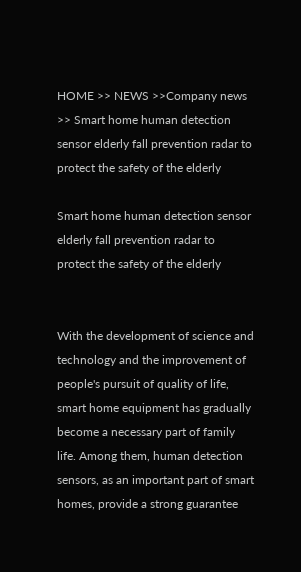HOME >> NEWS >>Company news >> Smart home human detection sensor elderly fall prevention radar to protect the safety of the elderly

Smart home human detection sensor elderly fall prevention radar to protect the safety of the elderly


With the development of science and technology and the improvement of people's pursuit of quality of life, smart home equipment has gradually become a necessary part of family life. Among them, human detection sensors, as an important part of smart homes, provide a strong guarantee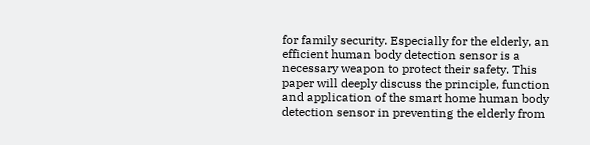for family security. Especially for the elderly, an efficient human body detection sensor is a necessary weapon to protect their safety. This paper will deeply discuss the principle, function and application of the smart home human body detection sensor in preventing the elderly from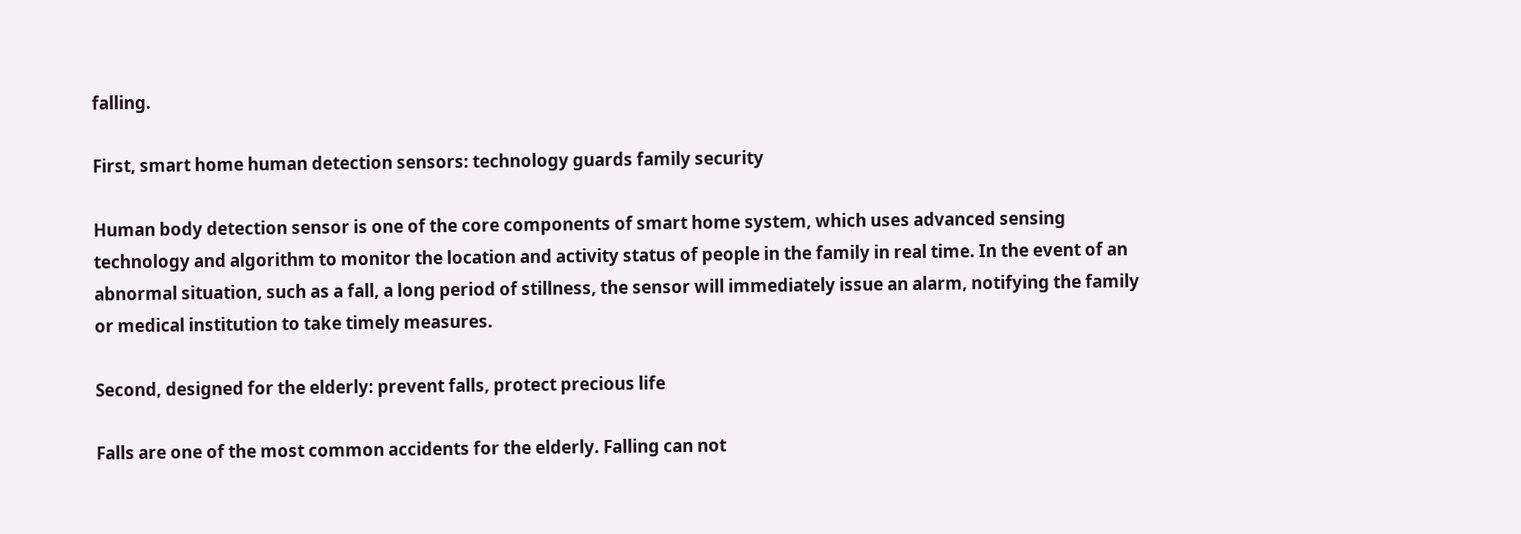falling.

First, smart home human detection sensors: technology guards family security

Human body detection sensor is one of the core components of smart home system, which uses advanced sensing technology and algorithm to monitor the location and activity status of people in the family in real time. In the event of an abnormal situation, such as a fall, a long period of stillness, the sensor will immediately issue an alarm, notifying the family or medical institution to take timely measures.

Second, designed for the elderly: prevent falls, protect precious life

Falls are one of the most common accidents for the elderly. Falling can not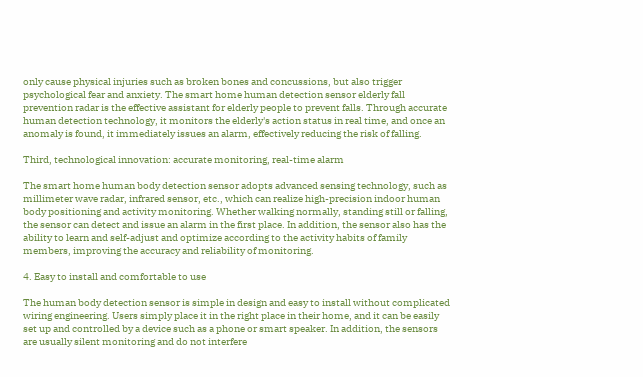only cause physical injuries such as broken bones and concussions, but also trigger psychological fear and anxiety. The smart home human detection sensor elderly fall prevention radar is the effective assistant for elderly people to prevent falls. Through accurate human detection technology, it monitors the elderly's action status in real time, and once an anomaly is found, it immediately issues an alarm, effectively reducing the risk of falling.

Third, technological innovation: accurate monitoring, real-time alarm

The smart home human body detection sensor adopts advanced sensing technology, such as millimeter wave radar, infrared sensor, etc., which can realize high-precision indoor human body positioning and activity monitoring. Whether walking normally, standing still or falling, the sensor can detect and issue an alarm in the first place. In addition, the sensor also has the ability to learn and self-adjust and optimize according to the activity habits of family members, improving the accuracy and reliability of monitoring.

4. Easy to install and comfortable to use

The human body detection sensor is simple in design and easy to install without complicated wiring engineering. Users simply place it in the right place in their home, and it can be easily set up and controlled by a device such as a phone or smart speaker. In addition, the sensors are usually silent monitoring and do not interfere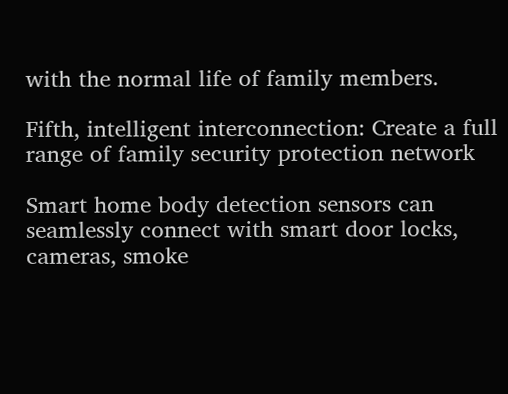with the normal life of family members.

Fifth, intelligent interconnection: Create a full range of family security protection network

Smart home body detection sensors can seamlessly connect with smart door locks, cameras, smoke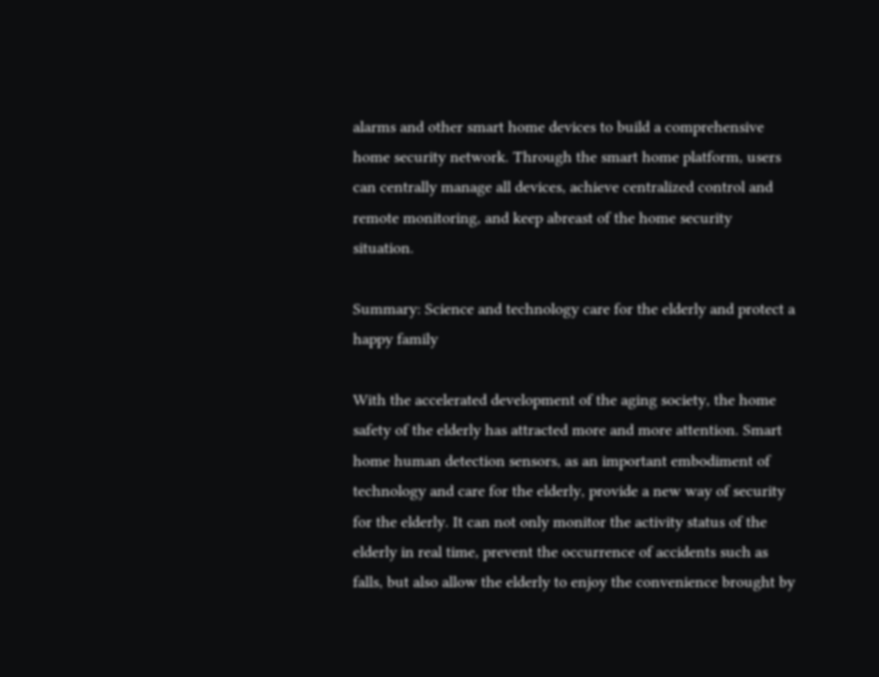alarms and other smart home devices to build a comprehensive home security network. Through the smart home platform, users can centrally manage all devices, achieve centralized control and remote monitoring, and keep abreast of the home security situation.

Summary: Science and technology care for the elderly and protect a happy family

With the accelerated development of the aging society, the home safety of the elderly has attracted more and more attention. Smart home human detection sensors, as an important embodiment of technology and care for the elderly, provide a new way of security for the elderly. It can not only monitor the activity status of the elderly in real time, prevent the occurrence of accidents such as falls, but also allow the elderly to enjoy the convenience brought by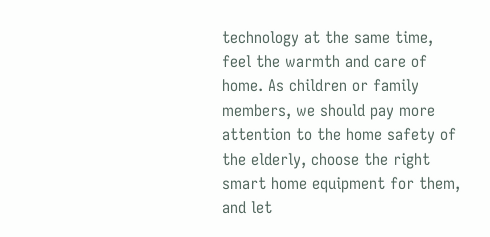technology at the same time, feel the warmth and care of home. As children or family members, we should pay more attention to the home safety of the elderly, choose the right smart home equipment for them, and let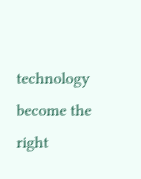technology become the right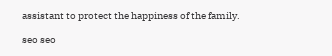assistant to protect the happiness of the family.

seo seo